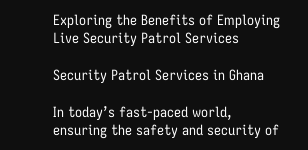Exploring the Benefits of Employing Live Security Patrol Services

Security Patrol Services in Ghana

In today’s fast-paced world, ensuring the safety and security of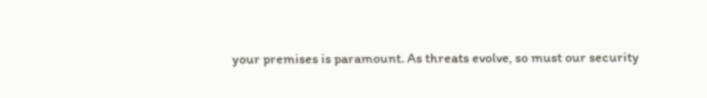your premises is paramount. As threats evolve, so must our security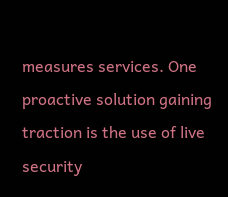measures services. One proactive solution gaining traction is the use of live security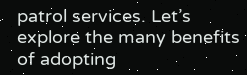patrol services. Let’s explore the many benefits of adopting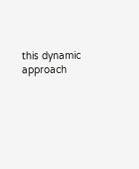this dynamic approach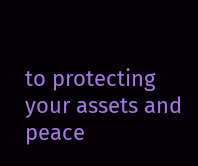to protecting your assets and peace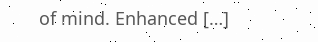of mind. Enhanced […]